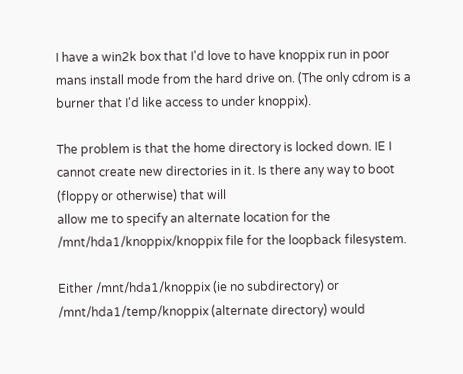I have a win2k box that I'd love to have knoppix run in poor mans install mode from the hard drive on. (The only cdrom is a burner that I'd like access to under knoppix).

The problem is that the home directory is locked down. IE I cannot create new directories in it. Is there any way to boot (floppy or otherwise) that will
allow me to specify an alternate location for the /mnt/hda1/knoppix/knoppix file for the loopback filesystem.

Either /mnt/hda1/knoppix (ie no subdirectory) or /mnt/hda1/temp/knoppix (alternate directory) would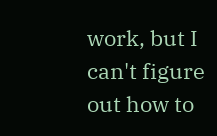work, but I can't figure out how to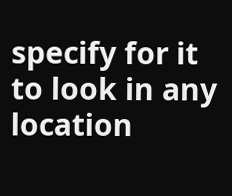specify for it to look in any location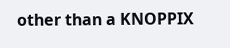other than a KNOPPIX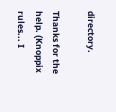directory.

Thanks for the help. (Knoppix rules... I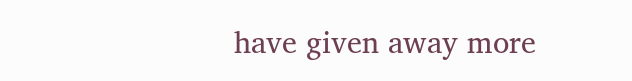have given away more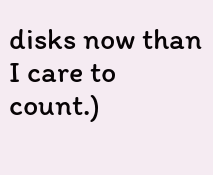disks now than I care to count.)